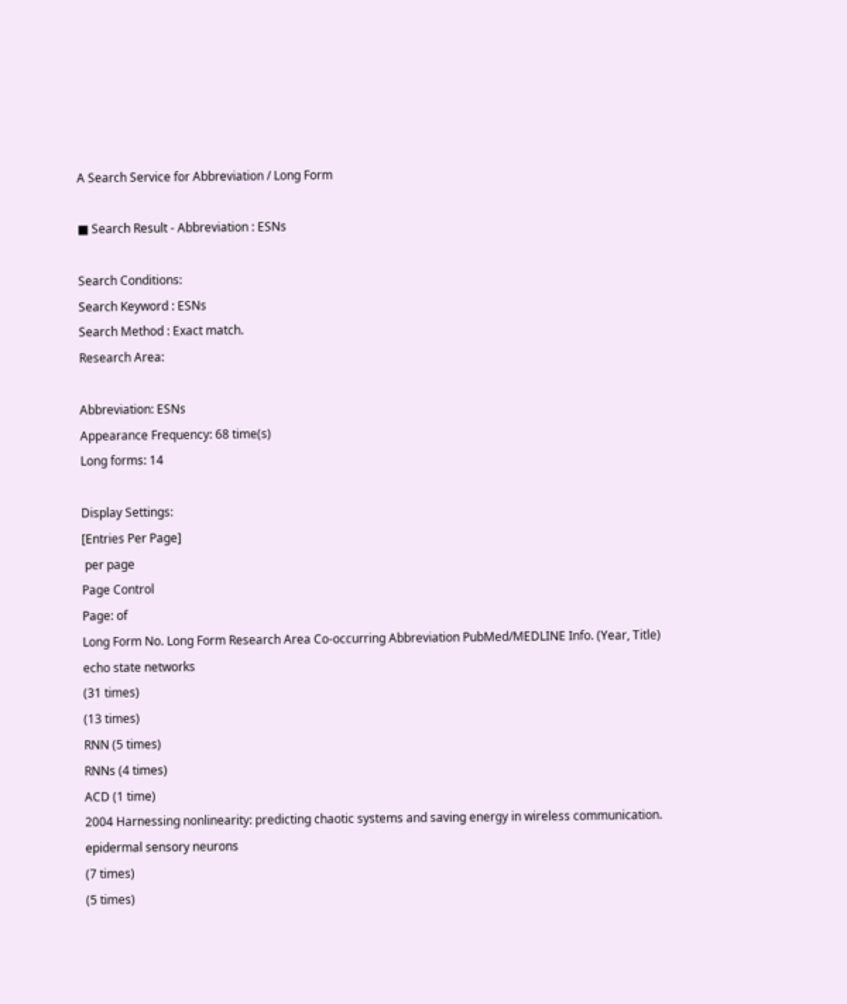A Search Service for Abbreviation / Long Form

■ Search Result - Abbreviation : ESNs

Search Conditions:
Search Keyword : ESNs
Search Method : Exact match.
Research Area:

Abbreviation: ESNs
Appearance Frequency: 68 time(s)
Long forms: 14

Display Settings:
[Entries Per Page]
 per page
Page Control
Page: of
Long Form No. Long Form Research Area Co-occurring Abbreviation PubMed/MEDLINE Info. (Year, Title)
echo state networks
(31 times)
(13 times)
RNN (5 times)
RNNs (4 times)
ACD (1 time)
2004 Harnessing nonlinearity: predicting chaotic systems and saving energy in wireless communication.
epidermal sensory neurons
(7 times)
(5 times)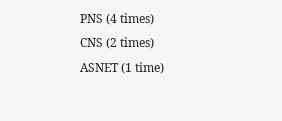PNS (4 times)
CNS (2 times)
ASNET (1 time)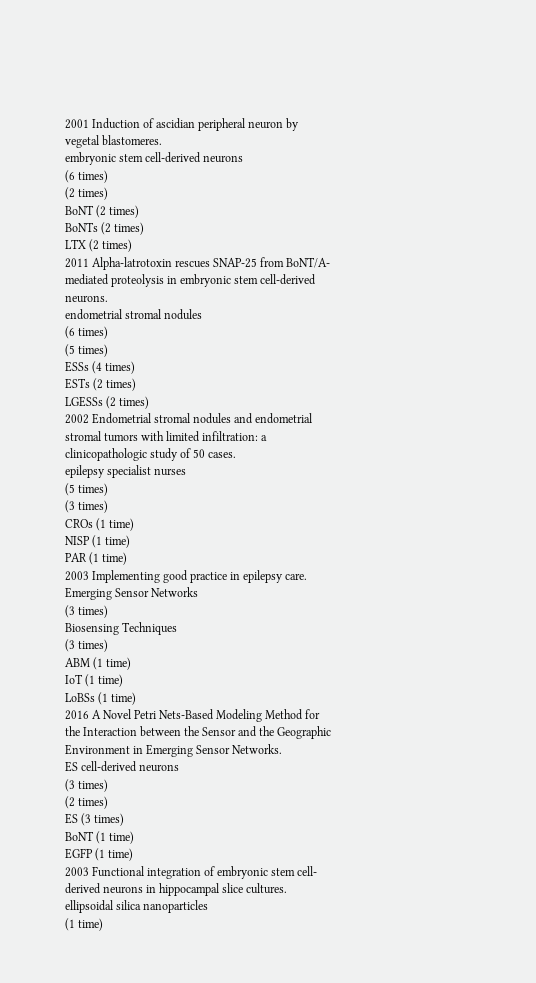2001 Induction of ascidian peripheral neuron by vegetal blastomeres.
embryonic stem cell-derived neurons
(6 times)
(2 times)
BoNT (2 times)
BoNTs (2 times)
LTX (2 times)
2011 Alpha-latrotoxin rescues SNAP-25 from BoNT/A-mediated proteolysis in embryonic stem cell-derived neurons.
endometrial stromal nodules
(6 times)
(5 times)
ESSs (4 times)
ESTs (2 times)
LGESSs (2 times)
2002 Endometrial stromal nodules and endometrial stromal tumors with limited infiltration: a clinicopathologic study of 50 cases.
epilepsy specialist nurses
(5 times)
(3 times)
CROs (1 time)
NISP (1 time)
PAR (1 time)
2003 Implementing good practice in epilepsy care.
Emerging Sensor Networks
(3 times)
Biosensing Techniques
(3 times)
ABM (1 time)
IoT (1 time)
LoBSs (1 time)
2016 A Novel Petri Nets-Based Modeling Method for the Interaction between the Sensor and the Geographic Environment in Emerging Sensor Networks.
ES cell-derived neurons
(3 times)
(2 times)
ES (3 times)
BoNT (1 time)
EGFP (1 time)
2003 Functional integration of embryonic stem cell-derived neurons in hippocampal slice cultures.
ellipsoidal silica nanoparticles
(1 time)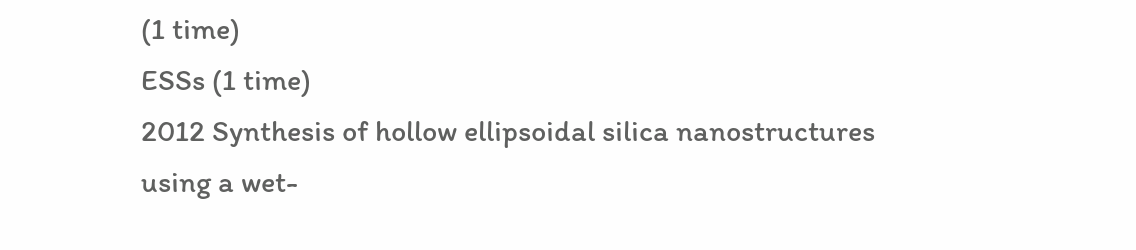(1 time)
ESSs (1 time)
2012 Synthesis of hollow ellipsoidal silica nanostructures using a wet-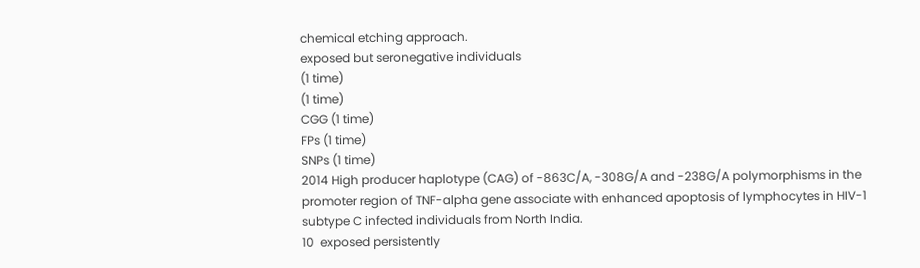chemical etching approach.
exposed but seronegative individuals
(1 time)
(1 time)
CGG (1 time)
FPs (1 time)
SNPs (1 time)
2014 High producer haplotype (CAG) of -863C/A, -308G/A and -238G/A polymorphisms in the promoter region of TNF-alpha gene associate with enhanced apoptosis of lymphocytes in HIV-1 subtype C infected individuals from North India.
10  exposed persistently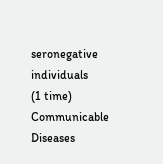seronegative individuals
(1 time)
Communicable Diseases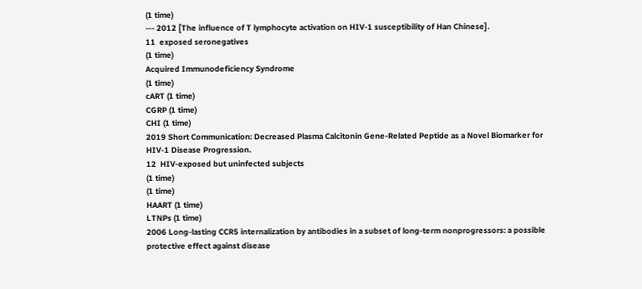(1 time)
--- 2012 [The influence of T lymphocyte activation on HIV-1 susceptibility of Han Chinese].
11  exposed seronegatives
(1 time)
Acquired Immunodeficiency Syndrome
(1 time)
cART (1 time)
CGRP (1 time)
CHI (1 time)
2019 Short Communication: Decreased Plasma Calcitonin Gene-Related Peptide as a Novel Biomarker for HIV-1 Disease Progression.
12  HIV-exposed but uninfected subjects
(1 time)
(1 time)
HAART (1 time)
LTNPs (1 time)
2006 Long-lasting CCR5 internalization by antibodies in a subset of long-term nonprogressors: a possible protective effect against disease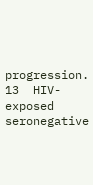progression.
13  HIV-exposed seronegative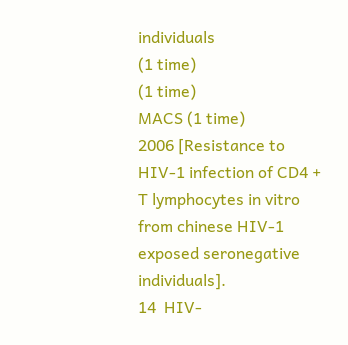individuals
(1 time)
(1 time)
MACS (1 time)
2006 [Resistance to HIV-1 infection of CD4 + T lymphocytes in vitro from chinese HIV-1 exposed seronegative individuals].
14  HIV-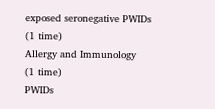exposed seronegative PWIDs
(1 time)
Allergy and Immunology
(1 time)
PWIDs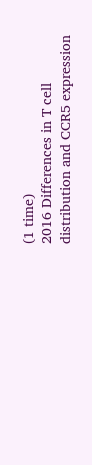(1 time)
2016 Differences in T cell distribution and CCR5 expression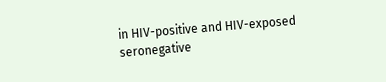in HIV-positive and HIV-exposed seronegative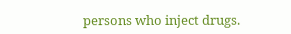persons who inject drugs.